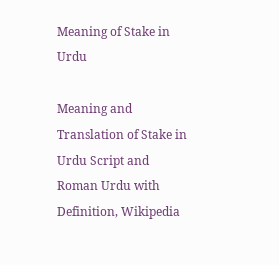Meaning of Stake in Urdu

Meaning and Translation of Stake in Urdu Script and Roman Urdu with Definition, Wikipedia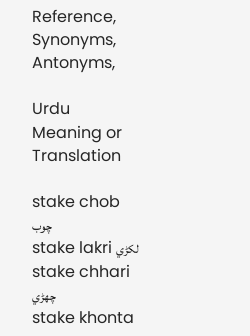Reference, Synonyms, Antonyms,

Urdu Meaning or Translation

stake chob چوب
stake lakri لکڑي
stake chhari چھڑي
stake khonta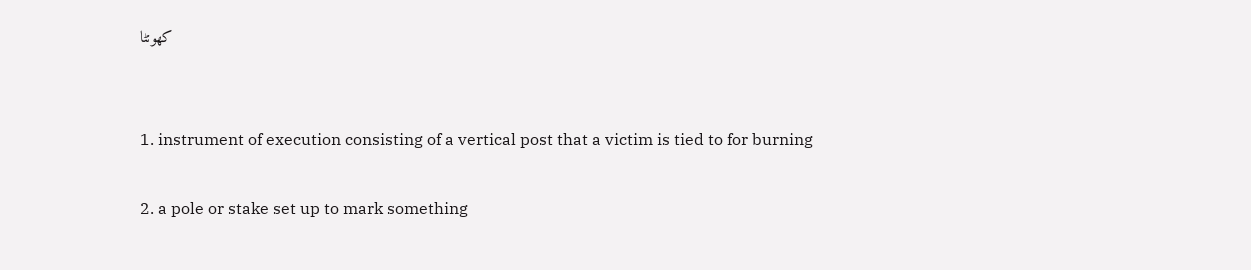کھونٹا


1. instrument of execution consisting of a vertical post that a victim is tied to for burning

2. a pole or stake set up to mark something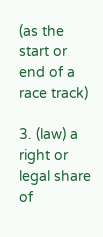(as the start or end of a race track)

3. (law) a right or legal share of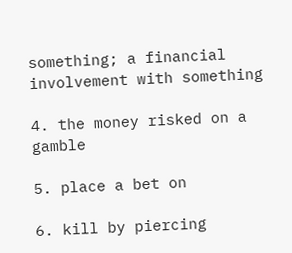something; a financial involvement with something

4. the money risked on a gamble

5. place a bet on

6. kill by piercing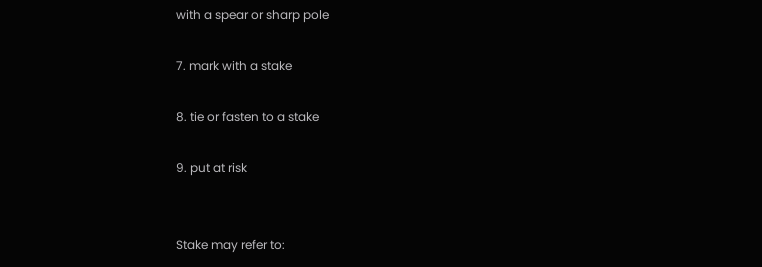with a spear or sharp pole

7. mark with a stake

8. tie or fasten to a stake

9. put at risk


Stake may refer to: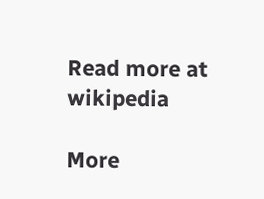Read more at wikipedia

More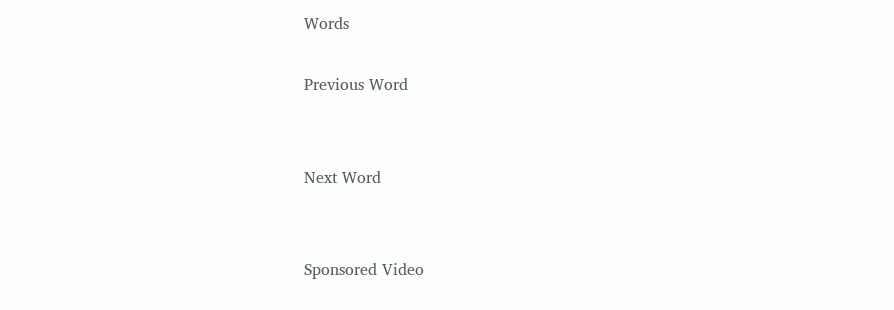Words

Previous Word


Next Word


Sponsored Video